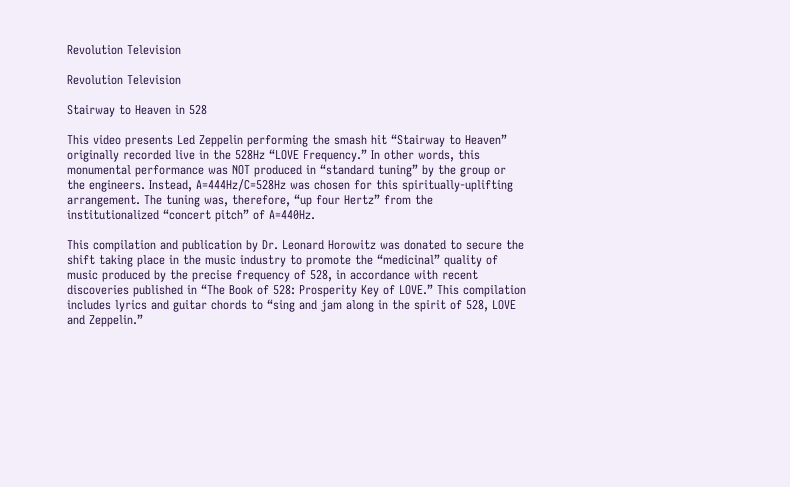Revolution Television

Revolution Television

Stairway to Heaven in 528

This video presents Led Zeppelin performing the smash hit “Stairway to Heaven” originally recorded live in the 528Hz “LOVE Frequency.” In other words, this monumental performance was NOT produced in “standard tuning” by the group or the engineers. Instead, A=444Hz/C=528Hz was chosen for this spiritually-uplifting arrangement. The tuning was, therefore, “up four Hertz” from the institutionalized “concert pitch” of A=440Hz.

This compilation and publication by Dr. Leonard Horowitz was donated to secure the shift taking place in the music industry to promote the “medicinal” quality of music produced by the precise frequency of 528, in accordance with recent discoveries published in “The Book of 528: Prosperity Key of LOVE.” This compilation includes lyrics and guitar chords to “sing and jam along in the spirit of 528, LOVE and Zeppelin.”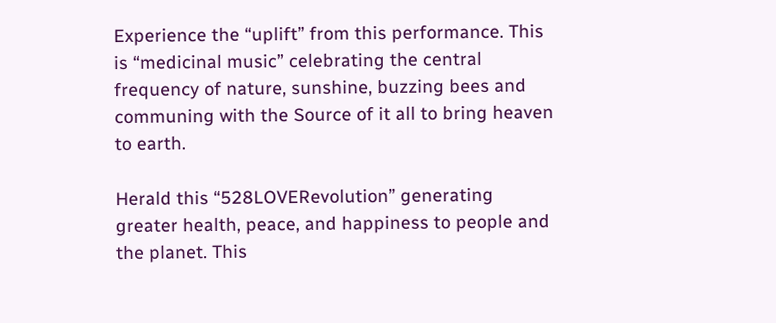Experience the “uplift” from this performance. This is “medicinal music” celebrating the central frequency of nature, sunshine, buzzing bees and communing with the Source of it all to bring heaven to earth.

Herald this “528LOVERevolution” generating greater health, peace, and happiness to people and the planet. This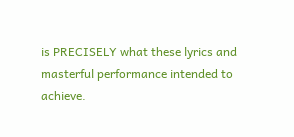is PRECISELY what these lyrics and masterful performance intended to achieve.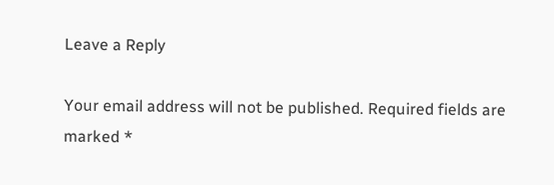Leave a Reply

Your email address will not be published. Required fields are marked *